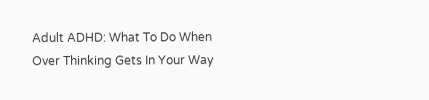Adult ADHD: What To Do When Over Thinking Gets In Your Way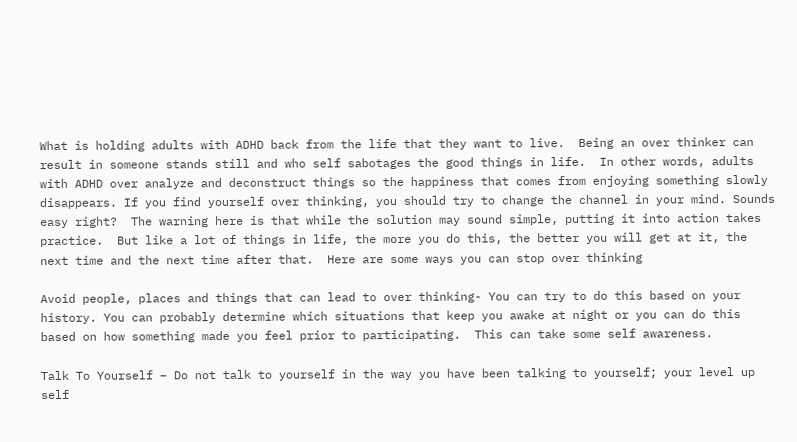What is holding adults with ADHD back from the life that they want to live.  Being an over thinker can result in someone stands still and who self sabotages the good things in life.  In other words, adults with ADHD over analyze and deconstruct things so the happiness that comes from enjoying something slowly disappears. If you find yourself over thinking, you should try to change the channel in your mind. Sounds easy right?  The warning here is that while the solution may sound simple, putting it into action takes practice.  But like a lot of things in life, the more you do this, the better you will get at it, the next time and the next time after that.  Here are some ways you can stop over thinking

Avoid people, places and things that can lead to over thinking- You can try to do this based on your history. You can probably determine which situations that keep you awake at night or you can do this based on how something made you feel prior to participating.  This can take some self awareness.

Talk To Yourself – Do not talk to yourself in the way you have been talking to yourself; your level up self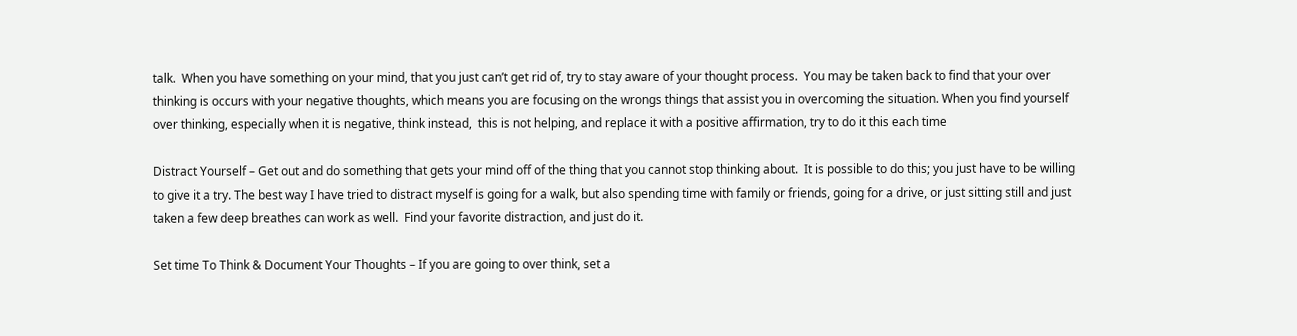talk.  When you have something on your mind, that you just can’t get rid of, try to stay aware of your thought process.  You may be taken back to find that your over thinking is occurs with your negative thoughts, which means you are focusing on the wrongs things that assist you in overcoming the situation. When you find yourself over thinking, especially when it is negative, think instead,  this is not helping, and replace it with a positive affirmation, try to do it this each time

Distract Yourself – Get out and do something that gets your mind off of the thing that you cannot stop thinking about.  It is possible to do this; you just have to be willing to give it a try. The best way I have tried to distract myself is going for a walk, but also spending time with family or friends, going for a drive, or just sitting still and just taken a few deep breathes can work as well.  Find your favorite distraction, and just do it.

Set time To Think & Document Your Thoughts – If you are going to over think, set a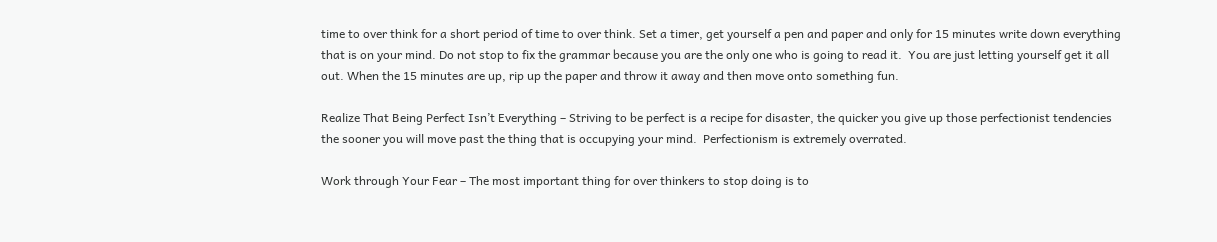time to over think for a short period of time to over think. Set a timer, get yourself a pen and paper and only for 15 minutes write down everything that is on your mind. Do not stop to fix the grammar because you are the only one who is going to read it.  You are just letting yourself get it all out. When the 15 minutes are up, rip up the paper and throw it away and then move onto something fun.

Realize That Being Perfect Isn’t Everything – Striving to be perfect is a recipe for disaster, the quicker you give up those perfectionist tendencies the sooner you will move past the thing that is occupying your mind.  Perfectionism is extremely overrated.

Work through Your Fear – The most important thing for over thinkers to stop doing is to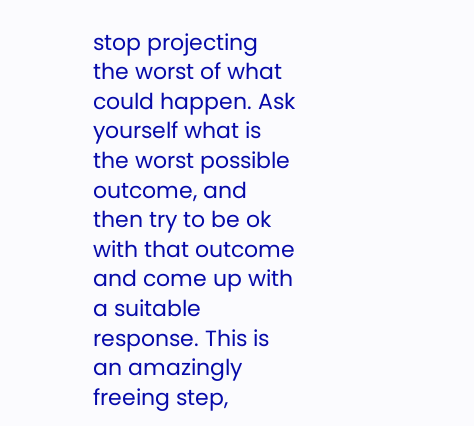stop projecting the worst of what could happen. Ask yourself what is the worst possible outcome, and then try to be ok with that outcome and come up with a suitable response. This is an amazingly freeing step,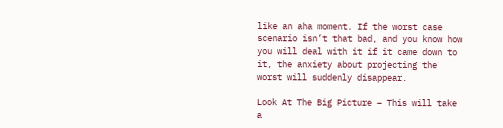like an aha moment. If the worst case scenario isn’t that bad, and you know how you will deal with it if it came down to it, the anxiety about projecting the worst will suddenly disappear.

Look At The Big Picture – This will take a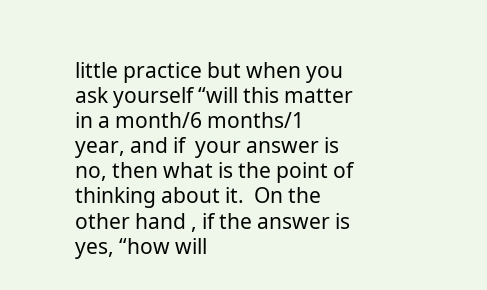little practice but when you ask yourself “will this matter in a month/6 months/1 year, and if  your answer is no, then what is the point of thinking about it.  On the other hand , if the answer is yes, “how will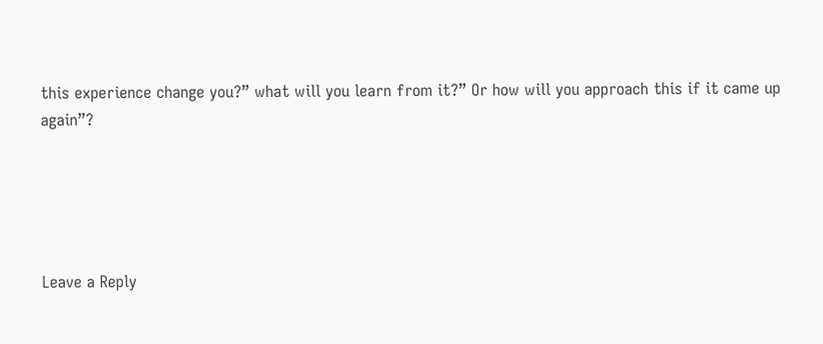this experience change you?” what will you learn from it?” Or how will you approach this if it came up again”?





Leave a Reply